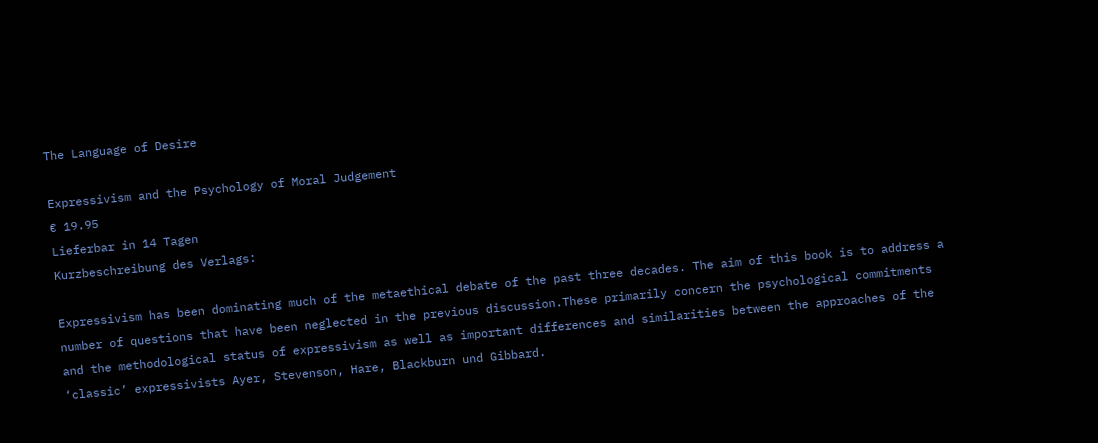The Language of Desire

Expressivism and the Psychology of Moral Judgement
€ 19.95
Lieferbar in 14 Tagen
Kurzbeschreibung des Verlags:

Expressivism has been dominating much of the metaethical debate of the past three decades. The aim of this book is to address a number of questions that have been neglected in the previous discussion.These primarily concern the psychological commitments and the methodological status of expressivism as well as important differences and similarities between the approaches of the ‘classic’ expressivists Ayer, Stevenson, Hare, Blackburn und Gibbard.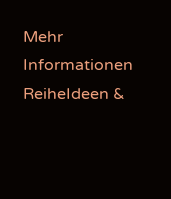Mehr Informationen
ReiheIdeen &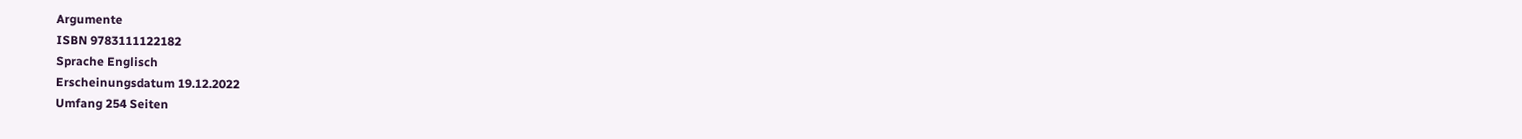Argumente
ISBN 9783111122182
Sprache Englisch
Erscheinungsdatum 19.12.2022
Umfang 254 Seiten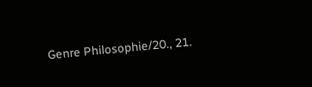Genre Philosophie/20., 21.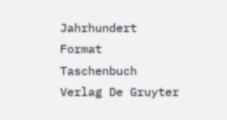Jahrhundert
Format Taschenbuch
Verlag De Gruyter